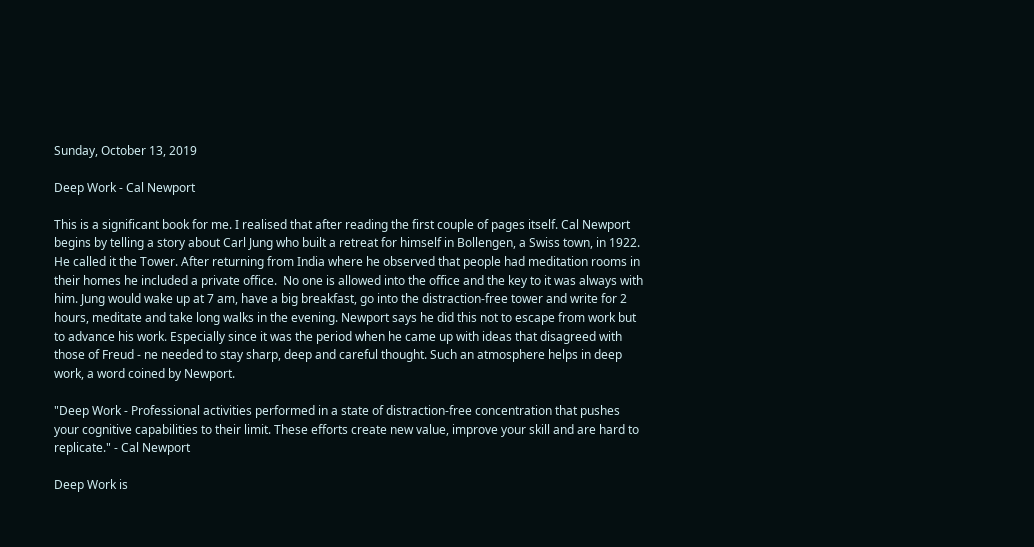Sunday, October 13, 2019

Deep Work - Cal Newport

This is a significant book for me. I realised that after reading the first couple of pages itself. Cal Newport begins by telling a story about Carl Jung who built a retreat for himself in Bollengen, a Swiss town, in 1922. He called it the Tower. After returning from India where he observed that people had meditation rooms in their homes he included a private office.  No one is allowed into the office and the key to it was always with him. Jung would wake up at 7 am, have a big breakfast, go into the distraction-free tower and write for 2 hours, meditate and take long walks in the evening. Newport says he did this not to escape from work but to advance his work. Especially since it was the period when he came up with ideas that disagreed with those of Freud - ne needed to stay sharp, deep and careful thought. Such an atmosphere helps in deep work, a word coined by Newport.

"Deep Work - Professional activities performed in a state of distraction-free concentration that pushes your cognitive capabilities to their limit. These efforts create new value, improve your skill and are hard to replicate." - Cal Newport

Deep Work is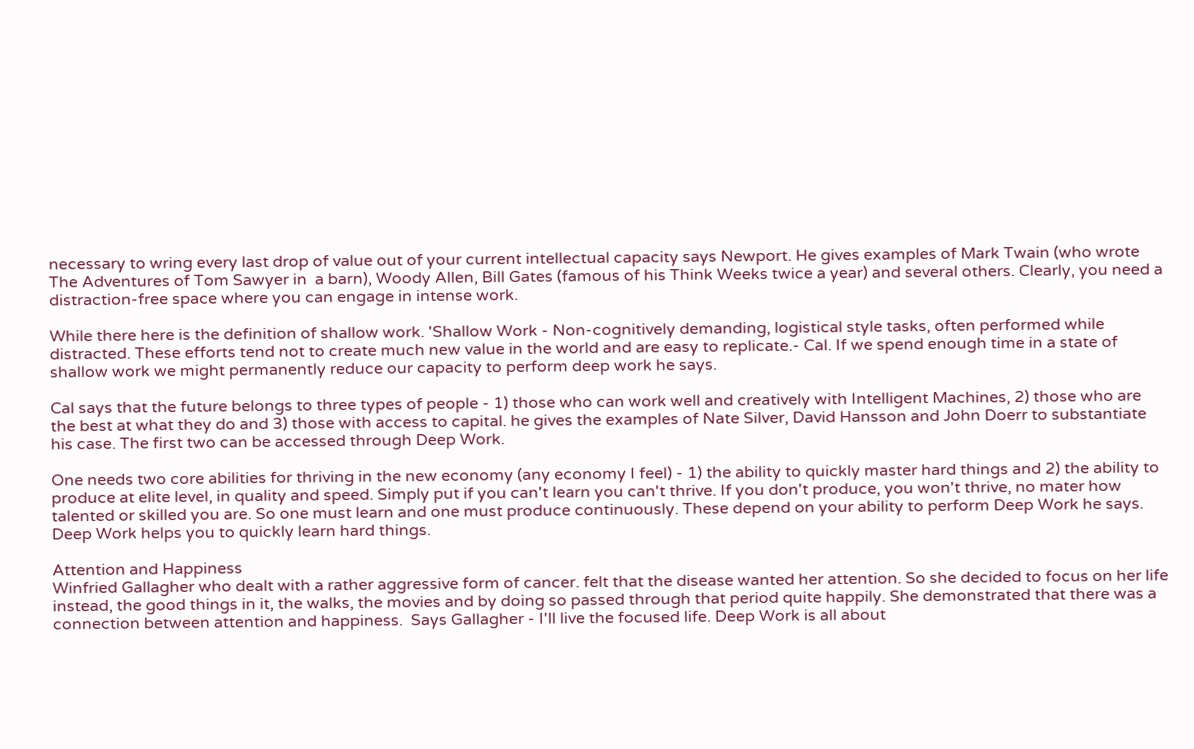necessary to wring every last drop of value out of your current intellectual capacity says Newport. He gives examples of Mark Twain (who wrote The Adventures of Tom Sawyer in  a barn), Woody Allen, Bill Gates (famous of his Think Weeks twice a year) and several others. Clearly, you need a distraction-free space where you can engage in intense work.

While there here is the definition of shallow work. 'Shallow Work - Non-cognitively demanding, logistical style tasks, often performed while distracted. These efforts tend not to create much new value in the world and are easy to replicate.- Cal. If we spend enough time in a state of shallow work we might permanently reduce our capacity to perform deep work he says.

Cal says that the future belongs to three types of people - 1) those who can work well and creatively with Intelligent Machines, 2) those who are the best at what they do and 3) those with access to capital. he gives the examples of Nate Silver, David Hansson and John Doerr to substantiate his case. The first two can be accessed through Deep Work.

One needs two core abilities for thriving in the new economy (any economy I feel) - 1) the ability to quickly master hard things and 2) the ability to produce at elite level, in quality and speed. Simply put if you can't learn you can't thrive. If you don't produce, you won't thrive, no mater how talented or skilled you are. So one must learn and one must produce continuously. These depend on your ability to perform Deep Work he says. Deep Work helps you to quickly learn hard things.

Attention and Happiness
Winfried Gallagher who dealt with a rather aggressive form of cancer. felt that the disease wanted her attention. So she decided to focus on her life instead, the good things in it, the walks, the movies and by doing so passed through that period quite happily. She demonstrated that there was a connection between attention and happiness.  Says Gallagher - I'll live the focused life. Deep Work is all about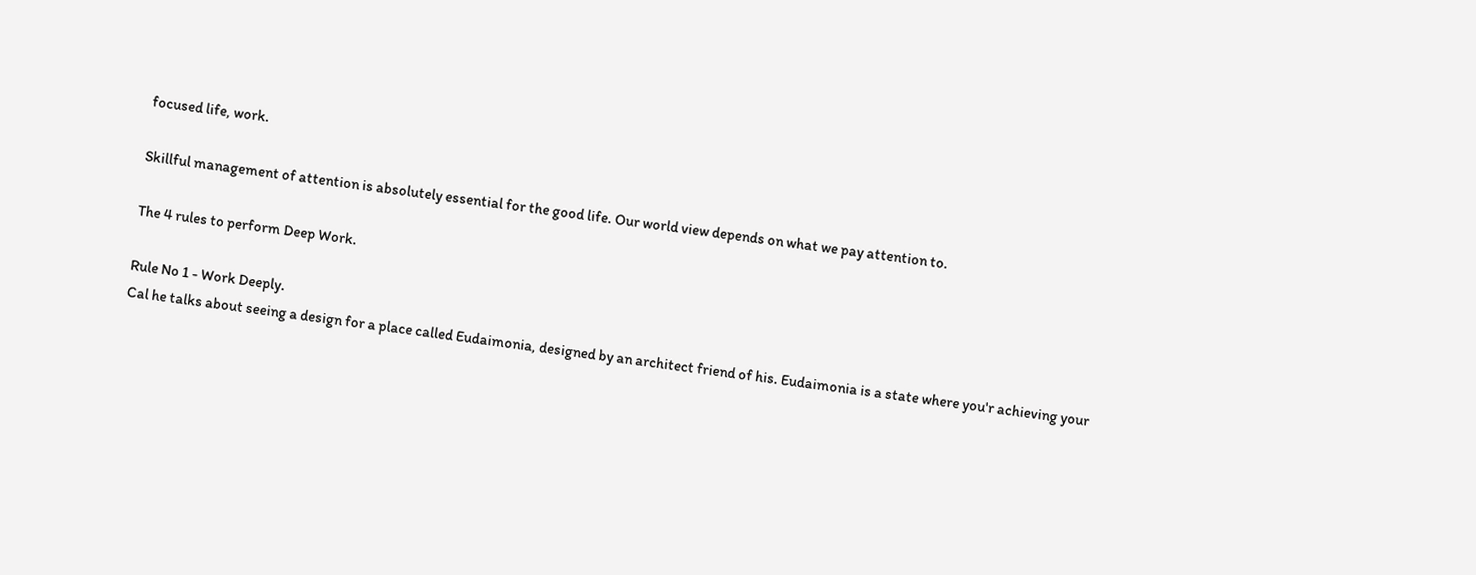focused life, work.

Skillful management of attention is absolutely essential for the good life. Our world view depends on what we pay attention to.

The 4 rules to perform Deep Work.

Rule No 1 - Work Deeply.
Cal he talks about seeing a design for a place called Eudaimonia, designed by an architect friend of his. Eudaimonia is a state where you'r achieving your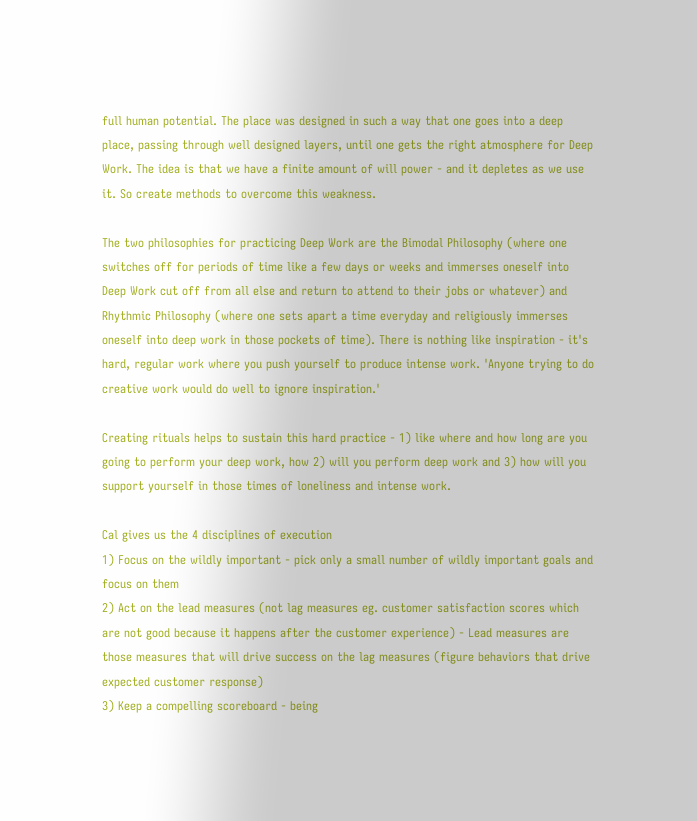full human potential. The place was designed in such a way that one goes into a deep place, passing through well designed layers, until one gets the right atmosphere for Deep Work. The idea is that we have a finite amount of will power - and it depletes as we use it. So create methods to overcome this weakness.

The two philosophies for practicing Deep Work are the Bimodal Philosophy (where one switches off for periods of time like a few days or weeks and immerses oneself into Deep Work cut off from all else and return to attend to their jobs or whatever) and Rhythmic Philosophy (where one sets apart a time everyday and religiously immerses oneself into deep work in those pockets of time). There is nothing like inspiration - it's hard, regular work where you push yourself to produce intense work. 'Anyone trying to do creative work would do well to ignore inspiration.'

Creating rituals helps to sustain this hard practice - 1) like where and how long are you going to perform your deep work, how 2) will you perform deep work and 3) how will you support yourself in those times of loneliness and intense work.

Cal gives us the 4 disciplines of execution
1) Focus on the wildly important - pick only a small number of wildly important goals and focus on them
2) Act on the lead measures (not lag measures eg. customer satisfaction scores which are not good because it happens after the customer experience) - Lead measures are those measures that will drive success on the lag measures (figure behaviors that drive expected customer response)
3) Keep a compelling scoreboard - being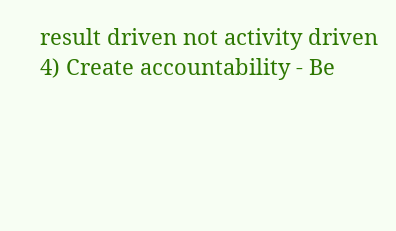result driven not activity driven
4) Create accountability - Be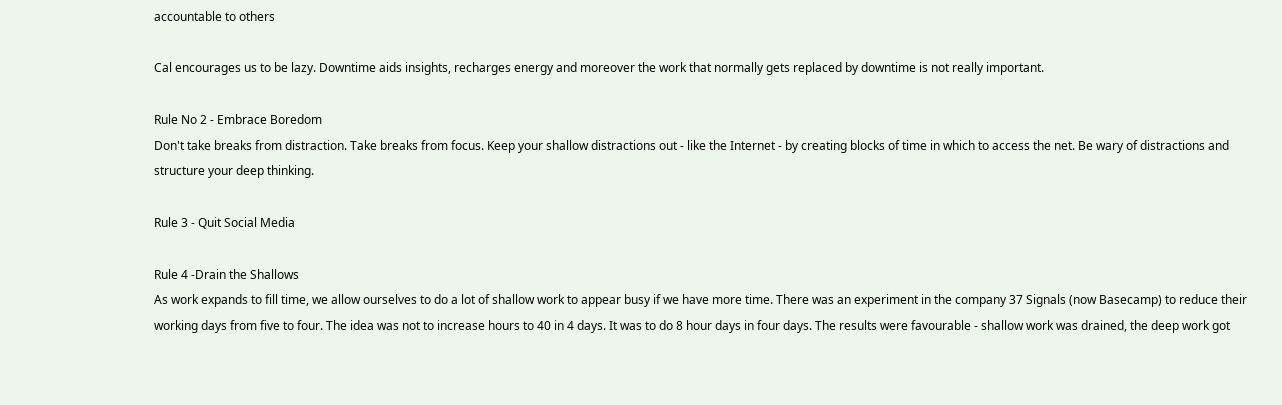accountable to others

Cal encourages us to be lazy. Downtime aids insights, recharges energy and moreover the work that normally gets replaced by downtime is not really important.

Rule No 2 - Embrace Boredom
Don't take breaks from distraction. Take breaks from focus. Keep your shallow distractions out - like the Internet - by creating blocks of time in which to access the net. Be wary of distractions and structure your deep thinking.

Rule 3 - Quit Social Media

Rule 4 -Drain the Shallows
As work expands to fill time, we allow ourselves to do a lot of shallow work to appear busy if we have more time. There was an experiment in the company 37 Signals (now Basecamp) to reduce their working days from five to four. The idea was not to increase hours to 40 in 4 days. It was to do 8 hour days in four days. The results were favourable - shallow work was drained, the deep work got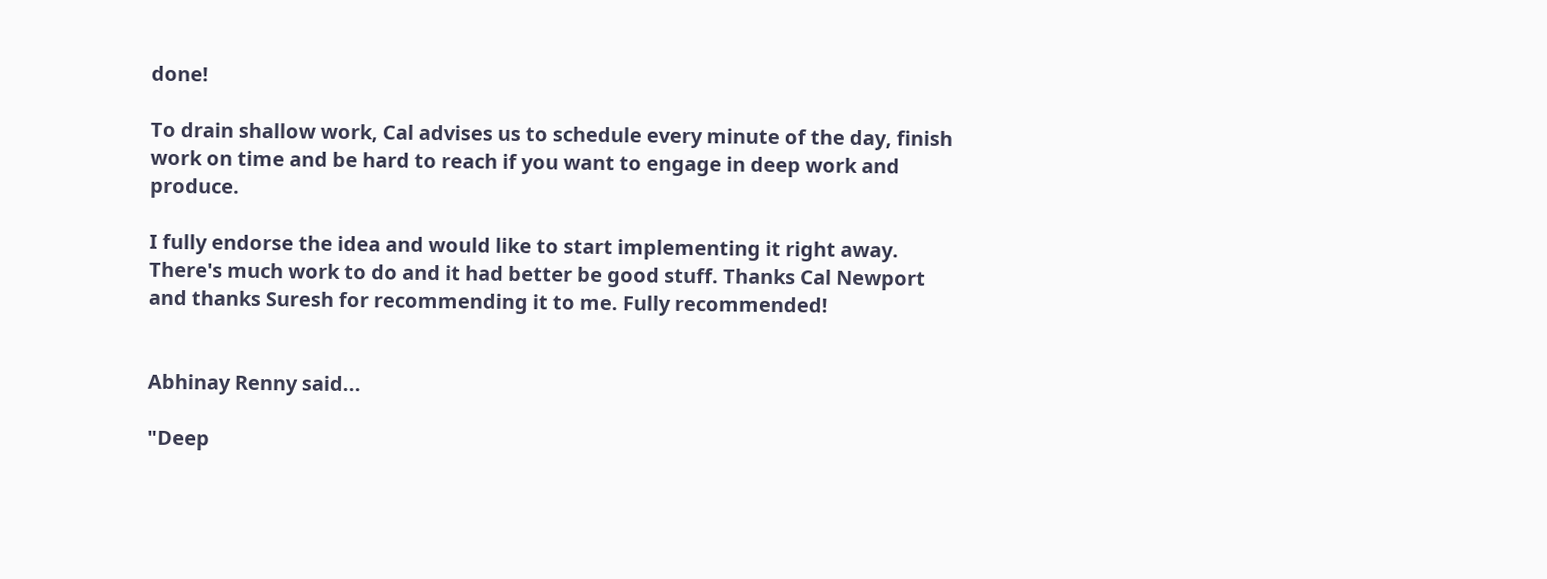done!

To drain shallow work, Cal advises us to schedule every minute of the day, finish work on time and be hard to reach if you want to engage in deep work and produce.

I fully endorse the idea and would like to start implementing it right away. There's much work to do and it had better be good stuff. Thanks Cal Newport and thanks Suresh for recommending it to me. Fully recommended!


Abhinay Renny said...

"Deep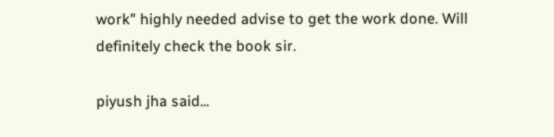work" highly needed advise to get the work done. Will definitely check the book sir.

piyush jha said...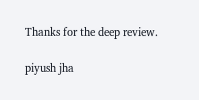Thanks for the deep review.

piyush jha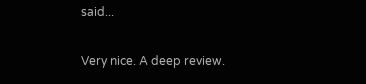said...

Very nice. A deep review.